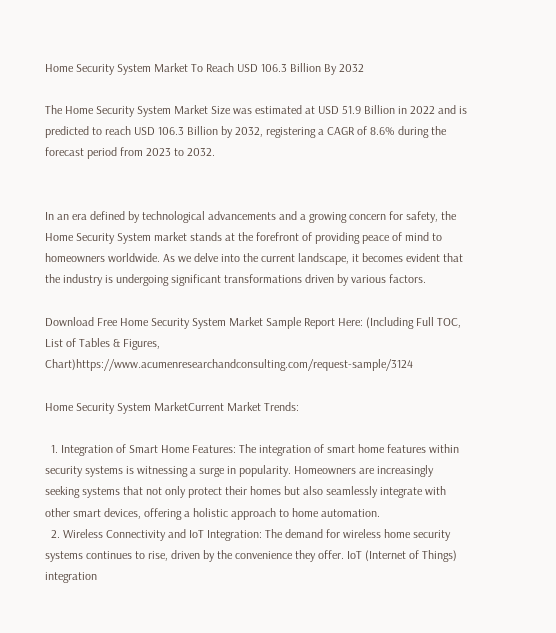Home Security System Market To Reach USD 106.3 Billion By 2032

The Home Security System Market Size was estimated at USD 51.9 Billion in 2022 and is predicted to reach USD 106.3 Billion by 2032, registering a CAGR of 8.6% during the forecast period from 2023 to 2032.


In an era defined by technological advancements and a growing concern for safety, the Home Security System market stands at the forefront of providing peace of mind to homeowners worldwide. As we delve into the current landscape, it becomes evident that the industry is undergoing significant transformations driven by various factors.

Download Free Home Security System Market Sample Report Here: (Including Full TOC, List of Tables & Figures, Chart)https://www.acumenresearchandconsulting.com/request-sample/3124

Home Security System MarketCurrent Market Trends:

  1. Integration of Smart Home Features: The integration of smart home features within security systems is witnessing a surge in popularity. Homeowners are increasingly seeking systems that not only protect their homes but also seamlessly integrate with other smart devices, offering a holistic approach to home automation.
  2. Wireless Connectivity and IoT Integration: The demand for wireless home security systems continues to rise, driven by the convenience they offer. IoT (Internet of Things) integration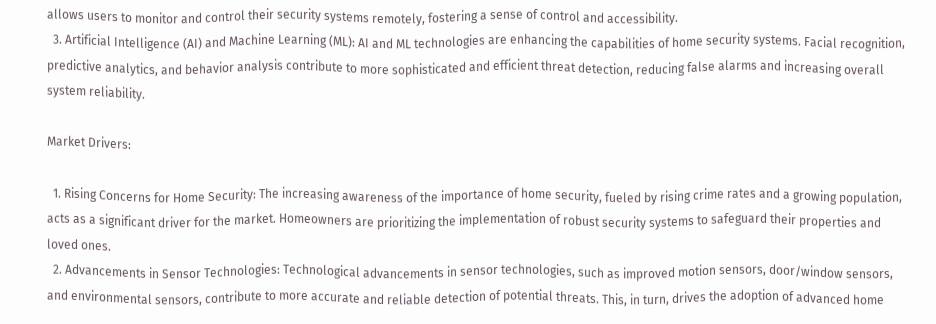allows users to monitor and control their security systems remotely, fostering a sense of control and accessibility.
  3. Artificial Intelligence (AI) and Machine Learning (ML): AI and ML technologies are enhancing the capabilities of home security systems. Facial recognition, predictive analytics, and behavior analysis contribute to more sophisticated and efficient threat detection, reducing false alarms and increasing overall system reliability.

Market Drivers:

  1. Rising Concerns for Home Security: The increasing awareness of the importance of home security, fueled by rising crime rates and a growing population, acts as a significant driver for the market. Homeowners are prioritizing the implementation of robust security systems to safeguard their properties and loved ones.
  2. Advancements in Sensor Technologies: Technological advancements in sensor technologies, such as improved motion sensors, door/window sensors, and environmental sensors, contribute to more accurate and reliable detection of potential threats. This, in turn, drives the adoption of advanced home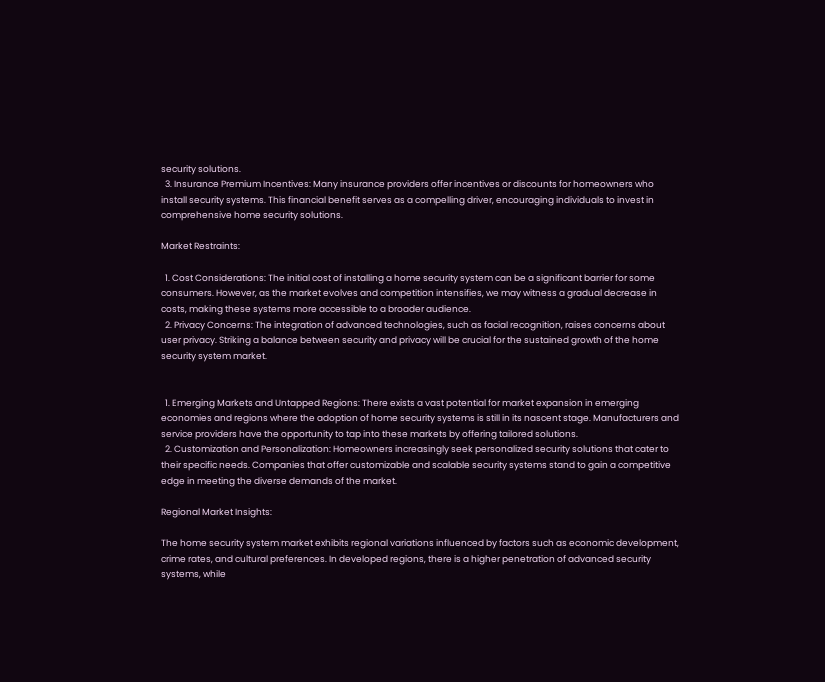security solutions.
  3. Insurance Premium Incentives: Many insurance providers offer incentives or discounts for homeowners who install security systems. This financial benefit serves as a compelling driver, encouraging individuals to invest in comprehensive home security solutions.

Market Restraints:

  1. Cost Considerations: The initial cost of installing a home security system can be a significant barrier for some consumers. However, as the market evolves and competition intensifies, we may witness a gradual decrease in costs, making these systems more accessible to a broader audience.
  2. Privacy Concerns: The integration of advanced technologies, such as facial recognition, raises concerns about user privacy. Striking a balance between security and privacy will be crucial for the sustained growth of the home security system market.


  1. Emerging Markets and Untapped Regions: There exists a vast potential for market expansion in emerging economies and regions where the adoption of home security systems is still in its nascent stage. Manufacturers and service providers have the opportunity to tap into these markets by offering tailored solutions.
  2. Customization and Personalization: Homeowners increasingly seek personalized security solutions that cater to their specific needs. Companies that offer customizable and scalable security systems stand to gain a competitive edge in meeting the diverse demands of the market.

Regional Market Insights:

The home security system market exhibits regional variations influenced by factors such as economic development, crime rates, and cultural preferences. In developed regions, there is a higher penetration of advanced security systems, while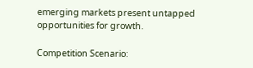emerging markets present untapped opportunities for growth.

Competition Scenario: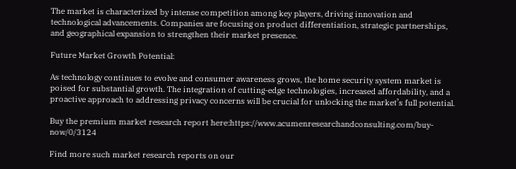The market is characterized by intense competition among key players, driving innovation and technological advancements. Companies are focusing on product differentiation, strategic partnerships, and geographical expansion to strengthen their market presence.

Future Market Growth Potential:

As technology continues to evolve and consumer awareness grows, the home security system market is poised for substantial growth. The integration of cutting-edge technologies, increased affordability, and a proactive approach to addressing privacy concerns will be crucial for unlocking the market’s full potential.

Buy the premium market research report here:https://www.acumenresearchandconsulting.com/buy-now/0/3124

Find more such market research reports on our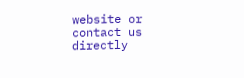website or contact us directly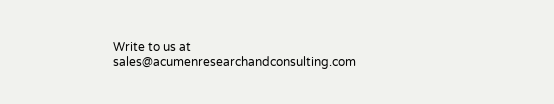Write to us at sales@acumenresearchandconsulting.com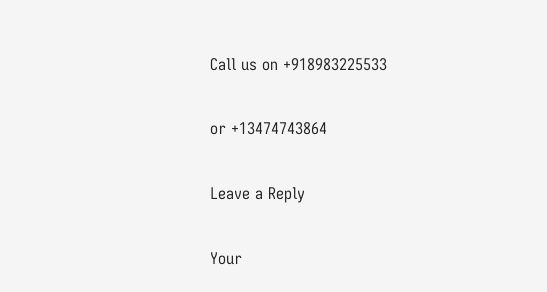Call us on +918983225533

or +13474743864

Leave a Reply

Your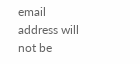email address will not be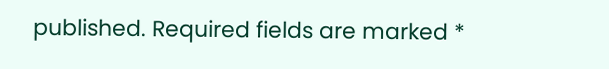published. Required fields are marked *